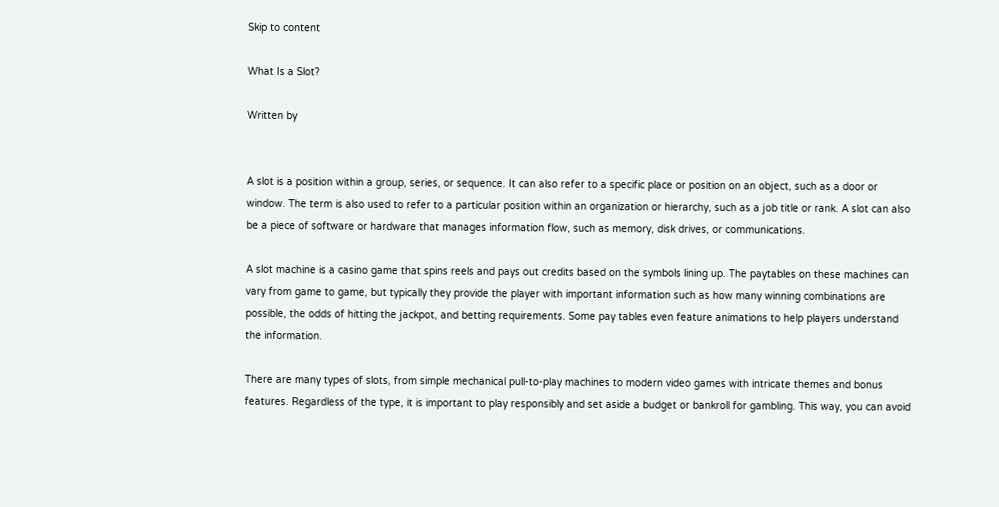Skip to content

What Is a Slot?

Written by


A slot is a position within a group, series, or sequence. It can also refer to a specific place or position on an object, such as a door or window. The term is also used to refer to a particular position within an organization or hierarchy, such as a job title or rank. A slot can also be a piece of software or hardware that manages information flow, such as memory, disk drives, or communications.

A slot machine is a casino game that spins reels and pays out credits based on the symbols lining up. The paytables on these machines can vary from game to game, but typically they provide the player with important information such as how many winning combinations are possible, the odds of hitting the jackpot, and betting requirements. Some pay tables even feature animations to help players understand the information.

There are many types of slots, from simple mechanical pull-to-play machines to modern video games with intricate themes and bonus features. Regardless of the type, it is important to play responsibly and set aside a budget or bankroll for gambling. This way, you can avoid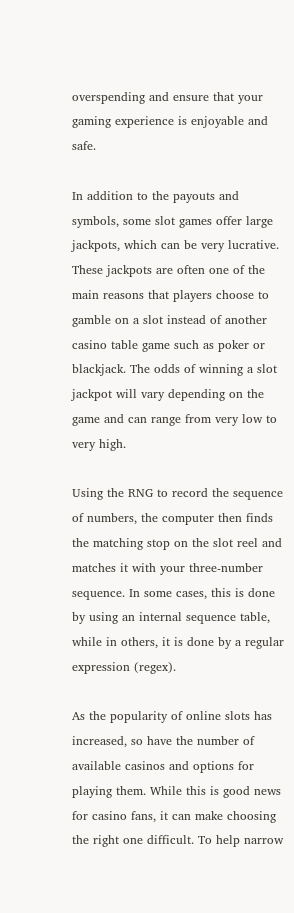overspending and ensure that your gaming experience is enjoyable and safe.

In addition to the payouts and symbols, some slot games offer large jackpots, which can be very lucrative. These jackpots are often one of the main reasons that players choose to gamble on a slot instead of another casino table game such as poker or blackjack. The odds of winning a slot jackpot will vary depending on the game and can range from very low to very high.

Using the RNG to record the sequence of numbers, the computer then finds the matching stop on the slot reel and matches it with your three-number sequence. In some cases, this is done by using an internal sequence table, while in others, it is done by a regular expression (regex).

As the popularity of online slots has increased, so have the number of available casinos and options for playing them. While this is good news for casino fans, it can make choosing the right one difficult. To help narrow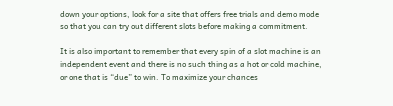down your options, look for a site that offers free trials and demo mode so that you can try out different slots before making a commitment.

It is also important to remember that every spin of a slot machine is an independent event and there is no such thing as a hot or cold machine, or one that is “due” to win. To maximize your chances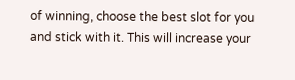of winning, choose the best slot for you and stick with it. This will increase your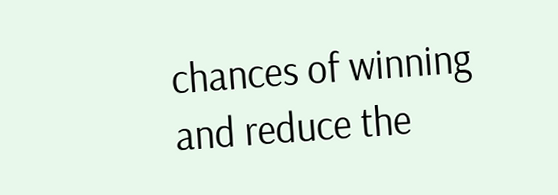chances of winning and reduce the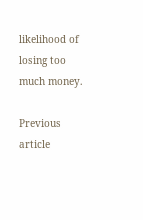likelihood of losing too much money.

Previous article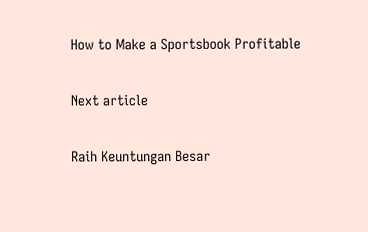How to Make a Sportsbook Profitable

Next article

Raih Keuntungan Besar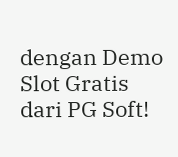dengan Demo Slot Gratis dari PG Soft!